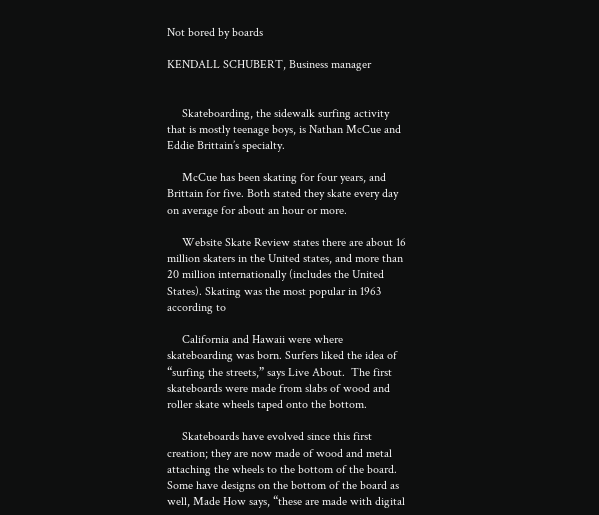Not bored by boards

KENDALL SCHUBERT, Business manager


     Skateboarding, the sidewalk surfing activity that is mostly teenage boys, is Nathan McCue and Eddie Brittain’s specialty.

     McCue has been skating for four years, and Brittain for five. Both stated they skate every day on average for about an hour or more.

     Website Skate Review states there are about 16 million skaters in the United states, and more than 20 million internationally (includes the United States). Skating was the most popular in 1963 according to

     California and Hawaii were where skateboarding was born. Surfers liked the idea of “surfing the streets,” says Live About.  The first skateboards were made from slabs of wood and roller skate wheels taped onto the bottom.

     Skateboards have evolved since this first creation; they are now made of wood and metal attaching the wheels to the bottom of the board. Some have designs on the bottom of the board as well, Made How says, “these are made with digital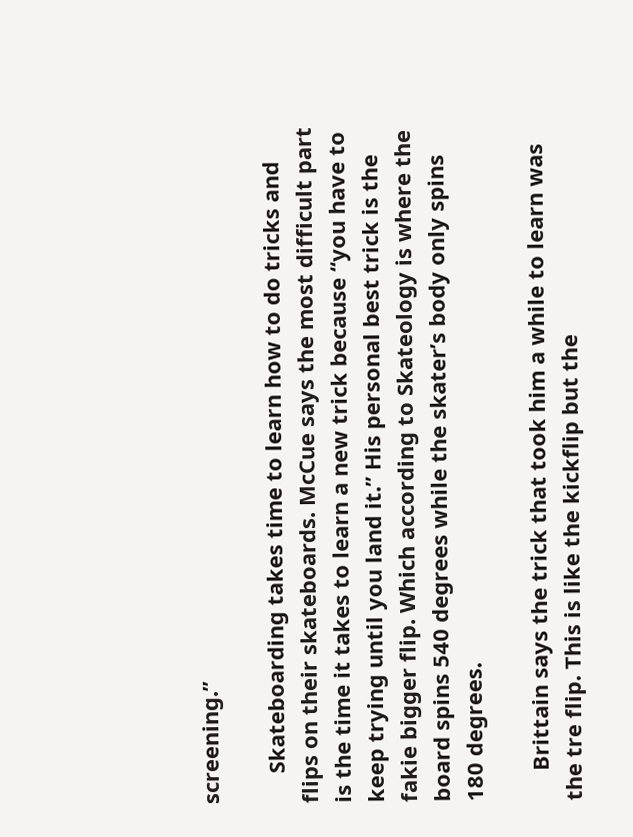screening.”

     Skateboarding takes time to learn how to do tricks and flips on their skateboards. McCue says the most difficult part is the time it takes to learn a new trick because “you have to keep trying until you land it.” His personal best trick is the fakie bigger flip. Which according to Skateology is where the board spins 540 degrees while the skater’s body only spins 180 degrees.

     Brittain says the trick that took him a while to learn was the tre flip. This is like the kickflip but the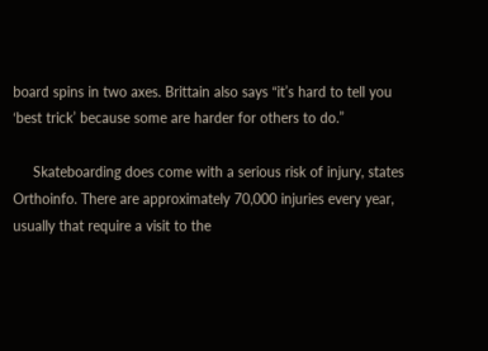board spins in two axes. Brittain also says “it’s hard to tell you ‘best trick’ because some are harder for others to do.”

     Skateboarding does come with a serious risk of injury, states Orthoinfo. There are approximately 70,000 injuries every year, usually that require a visit to the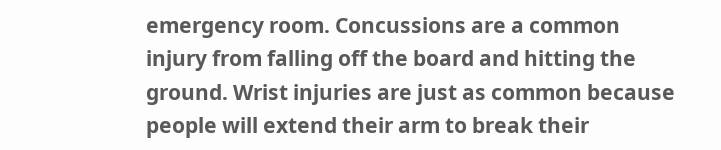emergency room. Concussions are a common injury from falling off the board and hitting the ground. Wrist injuries are just as common because people will extend their arm to break their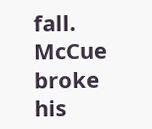fall. McCue broke his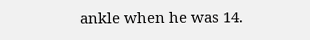ankle when he was 14.